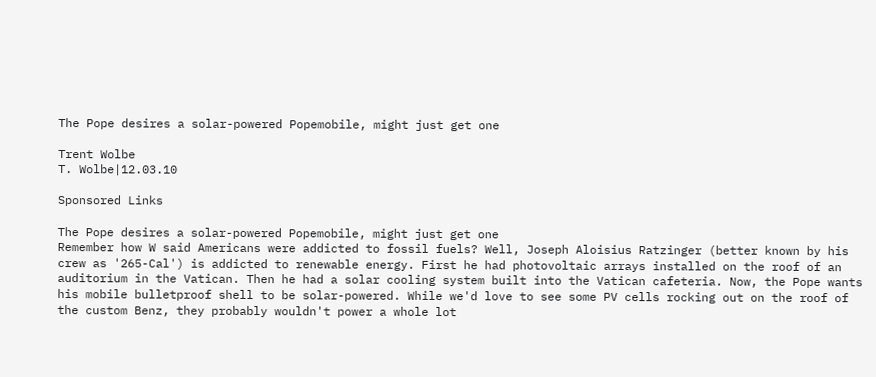The Pope desires a solar-powered Popemobile, might just get one

Trent Wolbe
T. Wolbe|12.03.10

Sponsored Links

The Pope desires a solar-powered Popemobile, might just get one
Remember how W said Americans were addicted to fossil fuels? Well, Joseph Aloisius Ratzinger (better known by his crew as '265-Cal') is addicted to renewable energy. First he had photovoltaic arrays installed on the roof of an auditorium in the Vatican. Then he had a solar cooling system built into the Vatican cafeteria. Now, the Pope wants his mobile bulletproof shell to be solar-powered. While we'd love to see some PV cells rocking out on the roof of the custom Benz, they probably wouldn't power a whole lot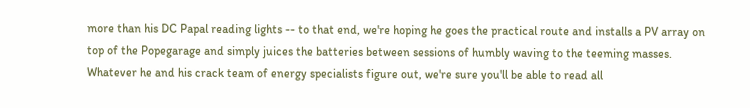more than his DC Papal reading lights -- to that end, we're hoping he goes the practical route and installs a PV array on top of the Popegarage and simply juices the batteries between sessions of humbly waving to the teeming masses. Whatever he and his crack team of energy specialists figure out, we're sure you'll be able to read all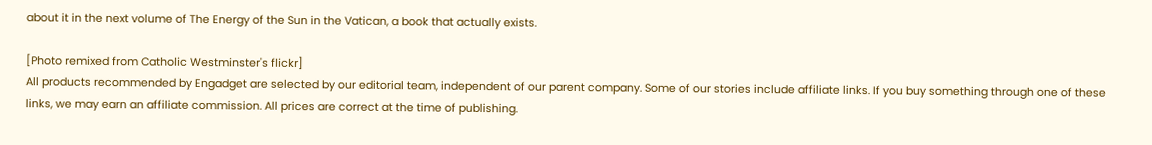about it in the next volume of The Energy of the Sun in the Vatican, a book that actually exists.

[Photo remixed from Catholic Westminster's flickr]
All products recommended by Engadget are selected by our editorial team, independent of our parent company. Some of our stories include affiliate links. If you buy something through one of these links, we may earn an affiliate commission. All prices are correct at the time of publishing.